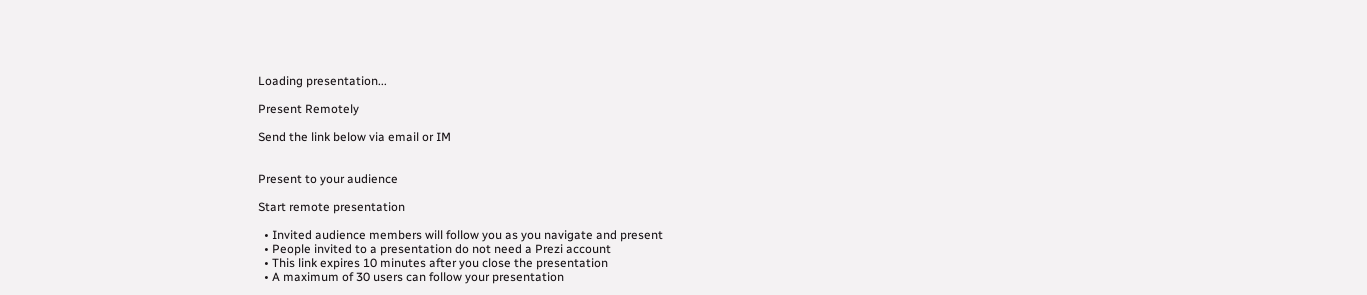Loading presentation...

Present Remotely

Send the link below via email or IM


Present to your audience

Start remote presentation

  • Invited audience members will follow you as you navigate and present
  • People invited to a presentation do not need a Prezi account
  • This link expires 10 minutes after you close the presentation
  • A maximum of 30 users can follow your presentation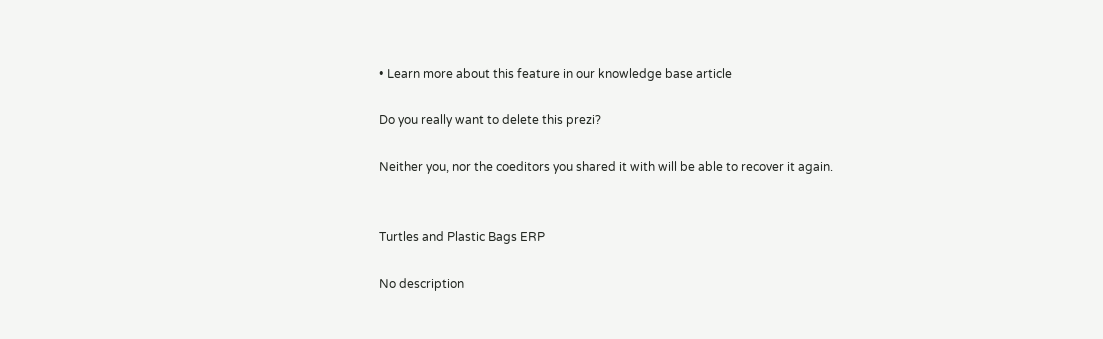• Learn more about this feature in our knowledge base article

Do you really want to delete this prezi?

Neither you, nor the coeditors you shared it with will be able to recover it again.


Turtles and Plastic Bags ERP

No description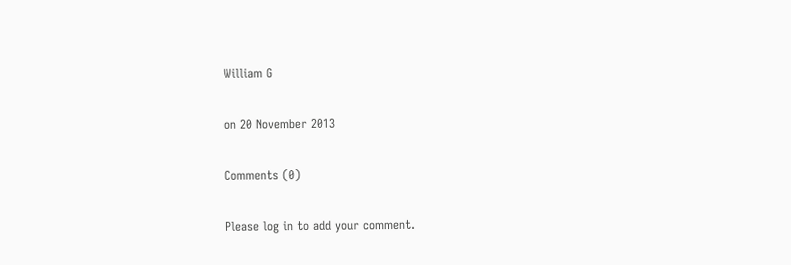William G

on 20 November 2013

Comments (0)

Please log in to add your comment.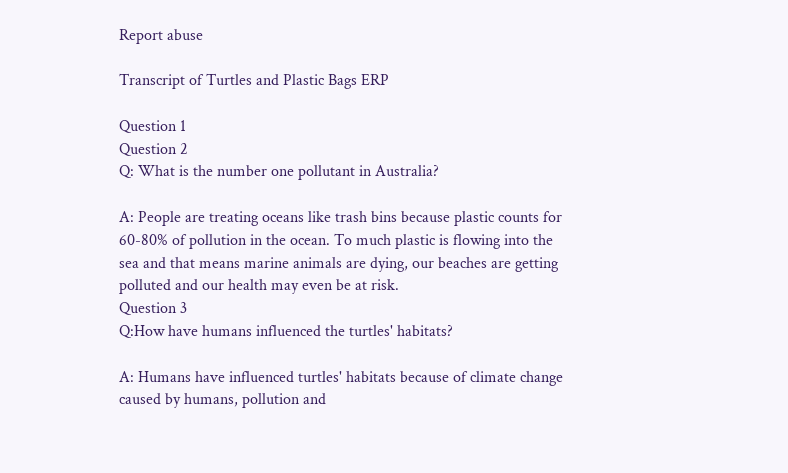Report abuse

Transcript of Turtles and Plastic Bags ERP

Question 1
Question 2
Q: What is the number one pollutant in Australia?

A: People are treating oceans like trash bins because plastic counts for 60-80% of pollution in the ocean. To much plastic is flowing into the sea and that means marine animals are dying, our beaches are getting polluted and our health may even be at risk.
Question 3
Q:How have humans influenced the turtles' habitats?

A: Humans have influenced turtles' habitats because of climate change caused by humans, pollution and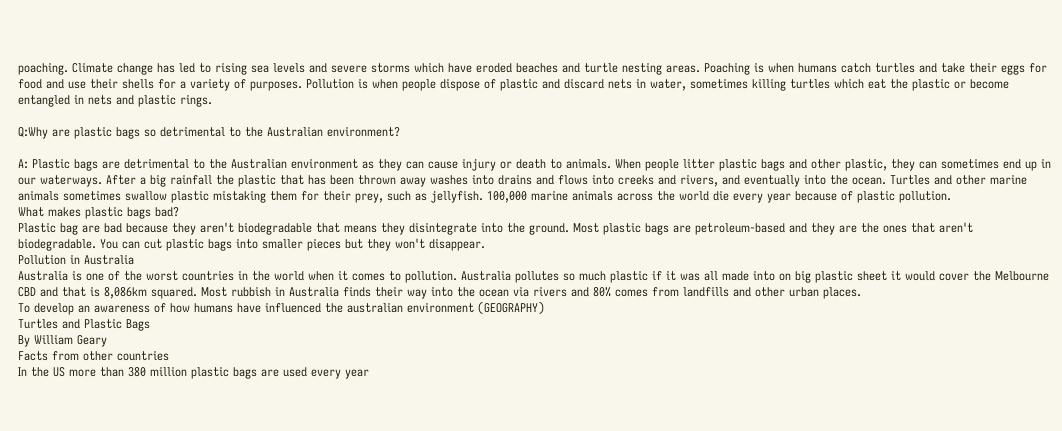poaching. Climate change has led to rising sea levels and severe storms which have eroded beaches and turtle nesting areas. Poaching is when humans catch turtles and take their eggs for food and use their shells for a variety of purposes. Pollution is when people dispose of plastic and discard nets in water, sometimes killing turtles which eat the plastic or become entangled in nets and plastic rings.

Q:Why are plastic bags so detrimental to the Australian environment?

A: Plastic bags are detrimental to the Australian environment as they can cause injury or death to animals. When people litter plastic bags and other plastic, they can sometimes end up in our waterways. After a big rainfall the plastic that has been thrown away washes into drains and flows into creeks and rivers, and eventually into the ocean. Turtles and other marine animals sometimes swallow plastic mistaking them for their prey, such as jellyfish. 100,000 marine animals across the world die every year because of plastic pollution.
What makes plastic bags bad?
Plastic bag are bad because they aren't biodegradable that means they disintegrate into the ground. Most plastic bags are petroleum-based and they are the ones that aren't biodegradable. You can cut plastic bags into smaller pieces but they won't disappear.
Pollution in Australia
Australia is one of the worst countries in the world when it comes to pollution. Australia pollutes so much plastic if it was all made into on big plastic sheet it would cover the Melbourne CBD and that is 8,086km squared. Most rubbish in Australia finds their way into the ocean via rivers and 80% comes from landfills and other urban places.
To develop an awareness of how humans have influenced the australian environment (GEOGRAPHY)
Turtles and Plastic Bags
By William Geary
Facts from other countries
In the US more than 380 million plastic bags are used every year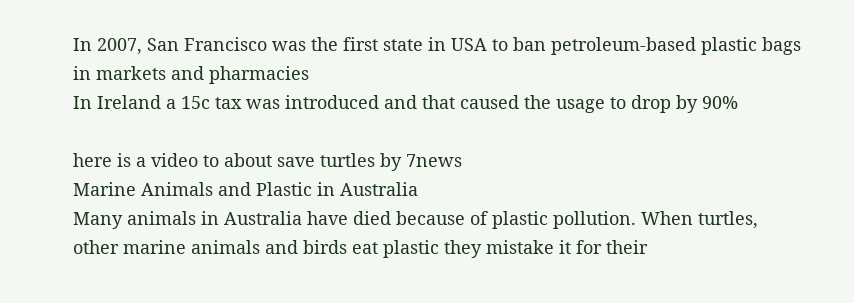In 2007, San Francisco was the first state in USA to ban petroleum-based plastic bags in markets and pharmacies
In Ireland a 15c tax was introduced and that caused the usage to drop by 90%

here is a video to about save turtles by 7news
Marine Animals and Plastic in Australia
Many animals in Australia have died because of plastic pollution. When turtles, other marine animals and birds eat plastic they mistake it for their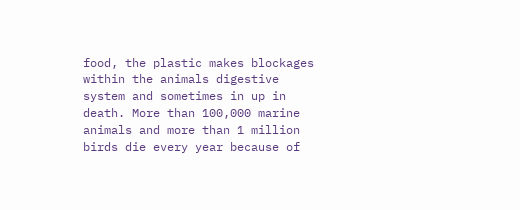food, the plastic makes blockages within the animals digestive system and sometimes in up in death. More than 100,000 marine animals and more than 1 million birds die every year because of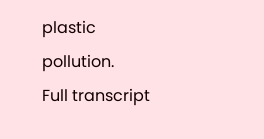plastic pollution.
Full transcript